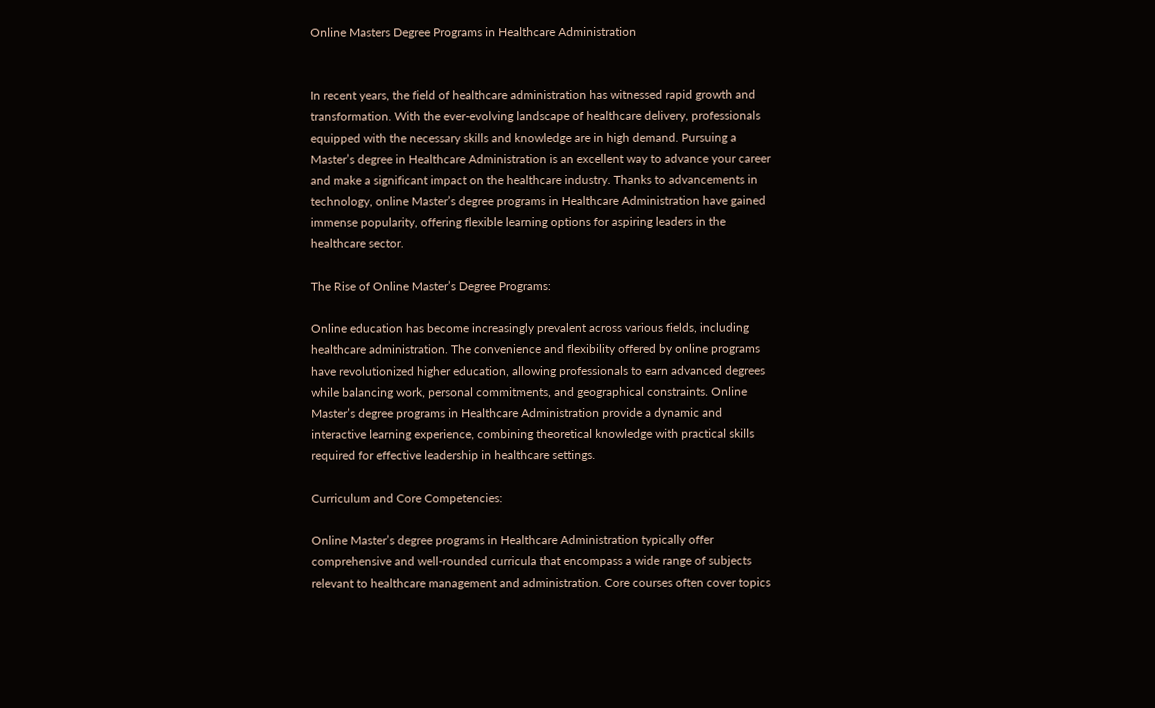Online Masters Degree Programs in Healthcare Administration


In recent years, the field of healthcare administration has witnessed rapid growth and transformation. With the ever-evolving landscape of healthcare delivery, professionals equipped with the necessary skills and knowledge are in high demand. Pursuing a Master’s degree in Healthcare Administration is an excellent way to advance your career and make a significant impact on the healthcare industry. Thanks to advancements in technology, online Master’s degree programs in Healthcare Administration have gained immense popularity, offering flexible learning options for aspiring leaders in the healthcare sector.

The Rise of Online Master’s Degree Programs:

Online education has become increasingly prevalent across various fields, including healthcare administration. The convenience and flexibility offered by online programs have revolutionized higher education, allowing professionals to earn advanced degrees while balancing work, personal commitments, and geographical constraints. Online Master’s degree programs in Healthcare Administration provide a dynamic and interactive learning experience, combining theoretical knowledge with practical skills required for effective leadership in healthcare settings.

Curriculum and Core Competencies:

Online Master’s degree programs in Healthcare Administration typically offer comprehensive and well-rounded curricula that encompass a wide range of subjects relevant to healthcare management and administration. Core courses often cover topics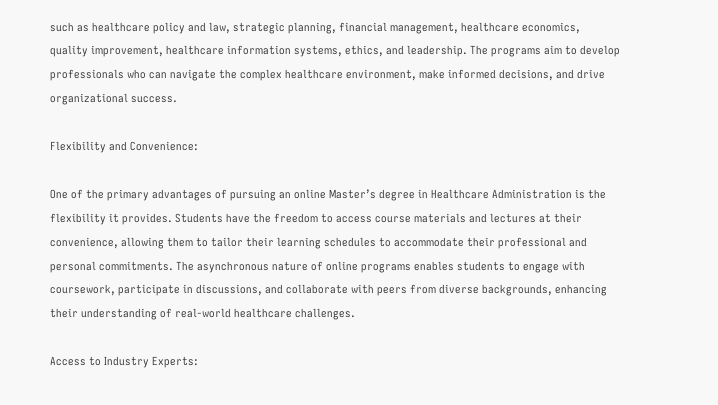such as healthcare policy and law, strategic planning, financial management, healthcare economics, quality improvement, healthcare information systems, ethics, and leadership. The programs aim to develop professionals who can navigate the complex healthcare environment, make informed decisions, and drive organizational success.

Flexibility and Convenience:

One of the primary advantages of pursuing an online Master’s degree in Healthcare Administration is the flexibility it provides. Students have the freedom to access course materials and lectures at their convenience, allowing them to tailor their learning schedules to accommodate their professional and personal commitments. The asynchronous nature of online programs enables students to engage with coursework, participate in discussions, and collaborate with peers from diverse backgrounds, enhancing their understanding of real-world healthcare challenges.

Access to Industry Experts: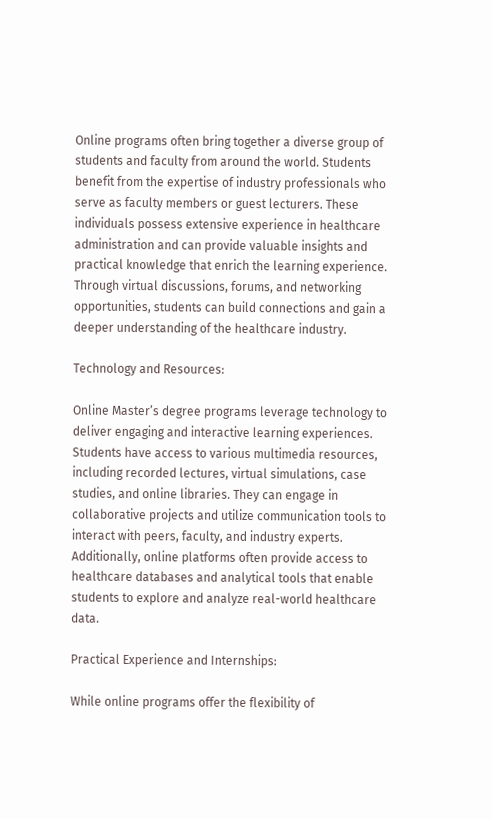Online programs often bring together a diverse group of students and faculty from around the world. Students benefit from the expertise of industry professionals who serve as faculty members or guest lecturers. These individuals possess extensive experience in healthcare administration and can provide valuable insights and practical knowledge that enrich the learning experience. Through virtual discussions, forums, and networking opportunities, students can build connections and gain a deeper understanding of the healthcare industry.

Technology and Resources:

Online Master’s degree programs leverage technology to deliver engaging and interactive learning experiences. Students have access to various multimedia resources, including recorded lectures, virtual simulations, case studies, and online libraries. They can engage in collaborative projects and utilize communication tools to interact with peers, faculty, and industry experts. Additionally, online platforms often provide access to healthcare databases and analytical tools that enable students to explore and analyze real-world healthcare data.

Practical Experience and Internships:

While online programs offer the flexibility of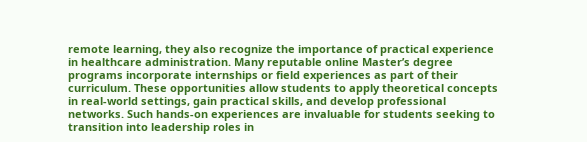remote learning, they also recognize the importance of practical experience in healthcare administration. Many reputable online Master’s degree programs incorporate internships or field experiences as part of their curriculum. These opportunities allow students to apply theoretical concepts in real-world settings, gain practical skills, and develop professional networks. Such hands-on experiences are invaluable for students seeking to transition into leadership roles in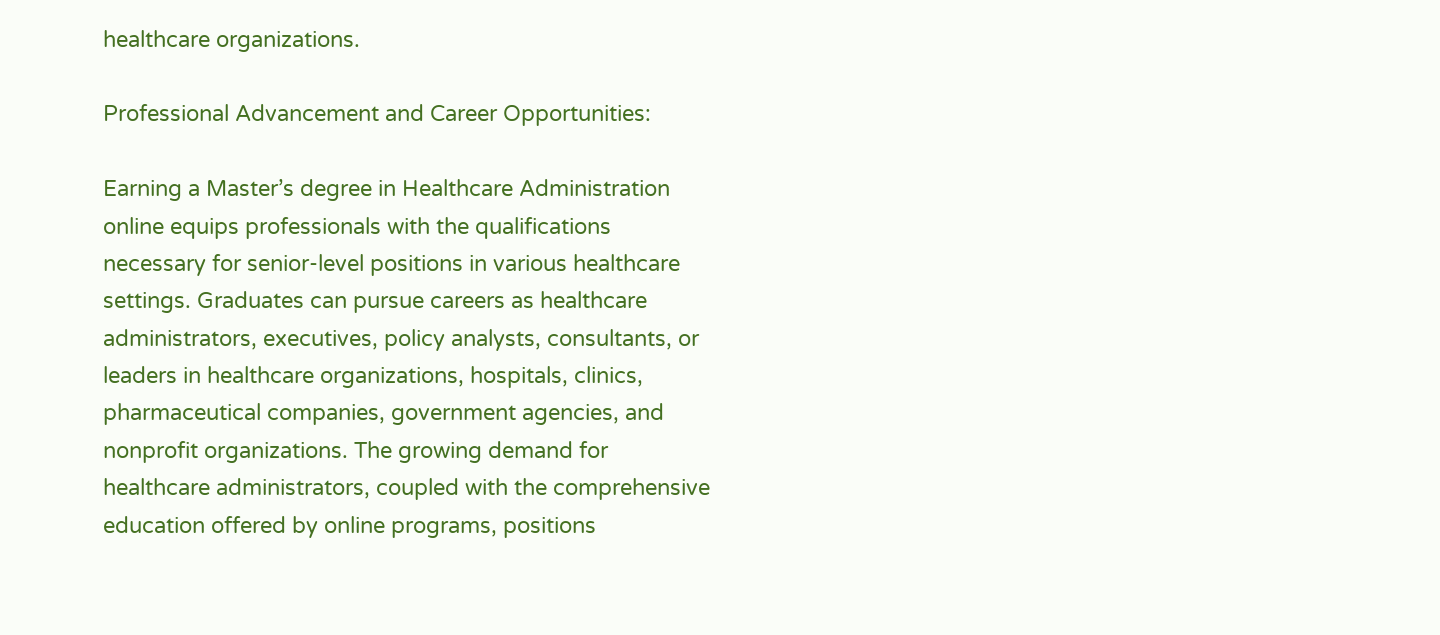healthcare organizations.

Professional Advancement and Career Opportunities:

Earning a Master’s degree in Healthcare Administration online equips professionals with the qualifications necessary for senior-level positions in various healthcare settings. Graduates can pursue careers as healthcare administrators, executives, policy analysts, consultants, or leaders in healthcare organizations, hospitals, clinics, pharmaceutical companies, government agencies, and nonprofit organizations. The growing demand for healthcare administrators, coupled with the comprehensive education offered by online programs, positions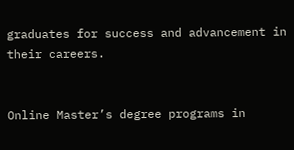graduates for success and advancement in their careers.


Online Master’s degree programs in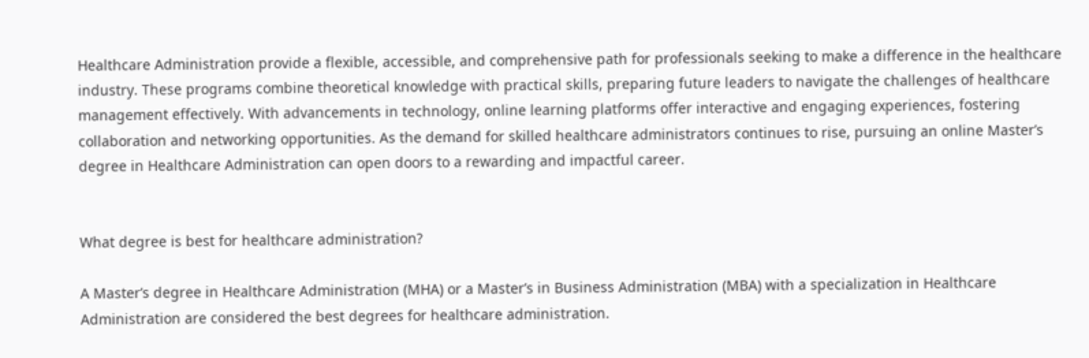Healthcare Administration provide a flexible, accessible, and comprehensive path for professionals seeking to make a difference in the healthcare industry. These programs combine theoretical knowledge with practical skills, preparing future leaders to navigate the challenges of healthcare management effectively. With advancements in technology, online learning platforms offer interactive and engaging experiences, fostering collaboration and networking opportunities. As the demand for skilled healthcare administrators continues to rise, pursuing an online Master’s degree in Healthcare Administration can open doors to a rewarding and impactful career.


What degree is best for healthcare administration?

A Master’s degree in Healthcare Administration (MHA) or a Master’s in Business Administration (MBA) with a specialization in Healthcare Administration are considered the best degrees for healthcare administration.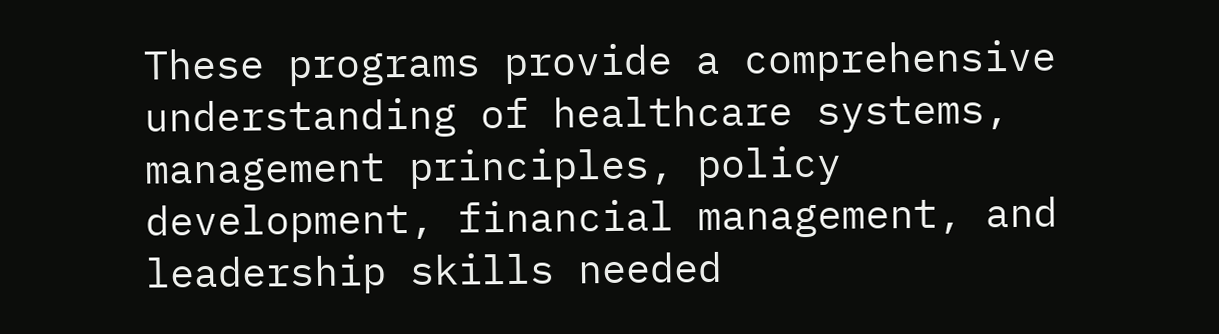These programs provide a comprehensive understanding of healthcare systems, management principles, policy development, financial management, and leadership skills needed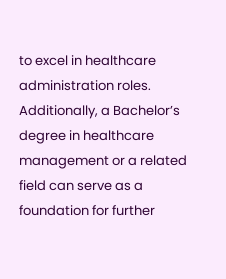to excel in healthcare administration roles. Additionally, a Bachelor’s degree in healthcare management or a related field can serve as a foundation for further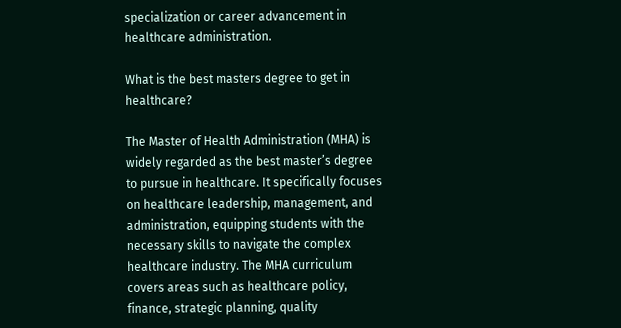specialization or career advancement in healthcare administration.

What is the best masters degree to get in healthcare?

The Master of Health Administration (MHA) is widely regarded as the best master’s degree to pursue in healthcare. It specifically focuses on healthcare leadership, management, and administration, equipping students with the necessary skills to navigate the complex healthcare industry. The MHA curriculum covers areas such as healthcare policy, finance, strategic planning, quality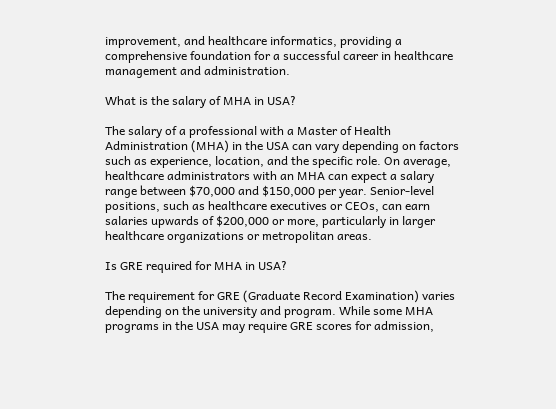improvement, and healthcare informatics, providing a comprehensive foundation for a successful career in healthcare management and administration.

What is the salary of MHA in USA?

The salary of a professional with a Master of Health Administration (MHA) in the USA can vary depending on factors such as experience, location, and the specific role. On average, healthcare administrators with an MHA can expect a salary range between $70,000 and $150,000 per year. Senior-level positions, such as healthcare executives or CEOs, can earn salaries upwards of $200,000 or more, particularly in larger healthcare organizations or metropolitan areas.

Is GRE required for MHA in USA?

The requirement for GRE (Graduate Record Examination) varies depending on the university and program. While some MHA programs in the USA may require GRE scores for admission,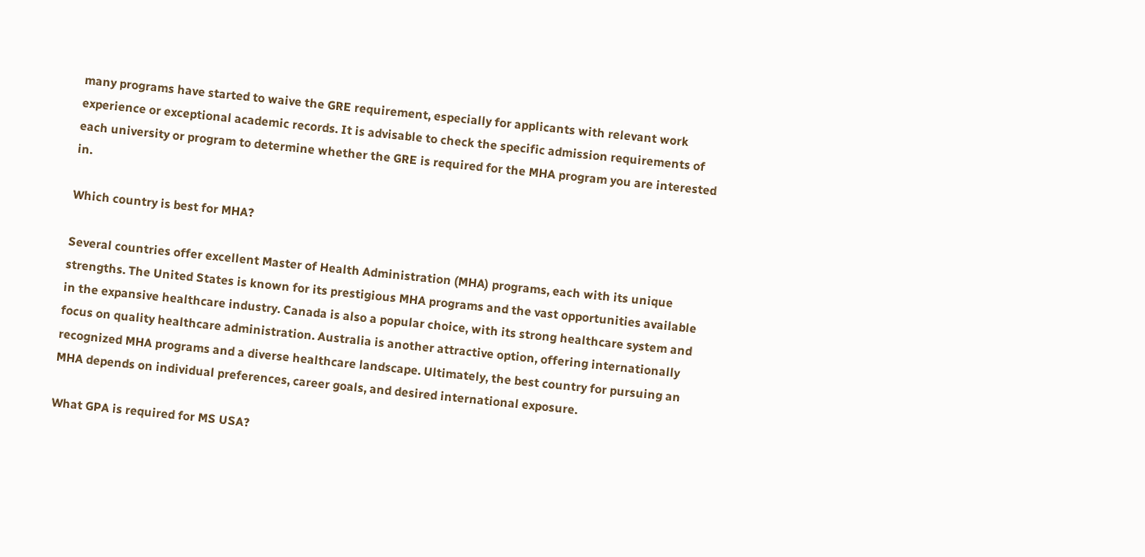many programs have started to waive the GRE requirement, especially for applicants with relevant work experience or exceptional academic records. It is advisable to check the specific admission requirements of each university or program to determine whether the GRE is required for the MHA program you are interested in.

Which country is best for MHA?

Several countries offer excellent Master of Health Administration (MHA) programs, each with its unique strengths. The United States is known for its prestigious MHA programs and the vast opportunities available in the expansive healthcare industry. Canada is also a popular choice, with its strong healthcare system and focus on quality healthcare administration. Australia is another attractive option, offering internationally recognized MHA programs and a diverse healthcare landscape. Ultimately, the best country for pursuing an MHA depends on individual preferences, career goals, and desired international exposure.

What GPA is required for MS USA?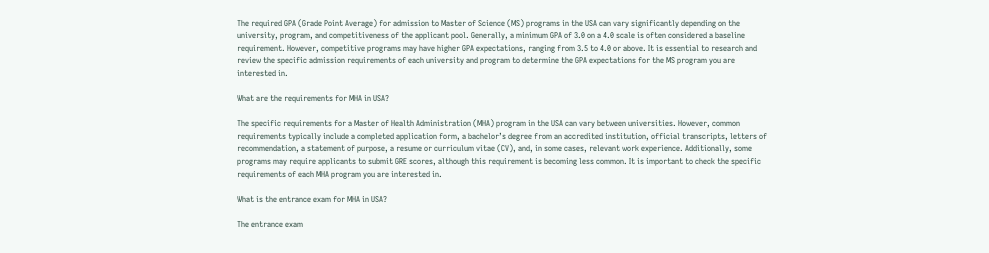The required GPA (Grade Point Average) for admission to Master of Science (MS) programs in the USA can vary significantly depending on the university, program, and competitiveness of the applicant pool. Generally, a minimum GPA of 3.0 on a 4.0 scale is often considered a baseline requirement. However, competitive programs may have higher GPA expectations, ranging from 3.5 to 4.0 or above. It is essential to research and review the specific admission requirements of each university and program to determine the GPA expectations for the MS program you are interested in.

What are the requirements for MHA in USA?

The specific requirements for a Master of Health Administration (MHA) program in the USA can vary between universities. However, common requirements typically include a completed application form, a bachelor’s degree from an accredited institution, official transcripts, letters of recommendation, a statement of purpose, a resume or curriculum vitae (CV), and, in some cases, relevant work experience. Additionally, some programs may require applicants to submit GRE scores, although this requirement is becoming less common. It is important to check the specific requirements of each MHA program you are interested in.

What is the entrance exam for MHA in USA?

The entrance exam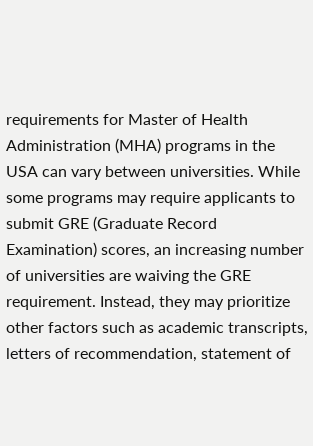requirements for Master of Health Administration (MHA) programs in the USA can vary between universities. While some programs may require applicants to submit GRE (Graduate Record Examination) scores, an increasing number of universities are waiving the GRE requirement. Instead, they may prioritize other factors such as academic transcripts, letters of recommendation, statement of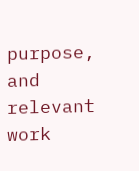purpose, and relevant work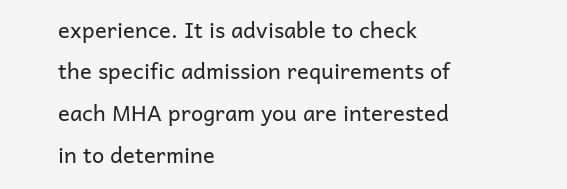experience. It is advisable to check the specific admission requirements of each MHA program you are interested in to determine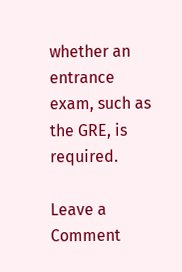whether an entrance exam, such as the GRE, is required.

Leave a Comment